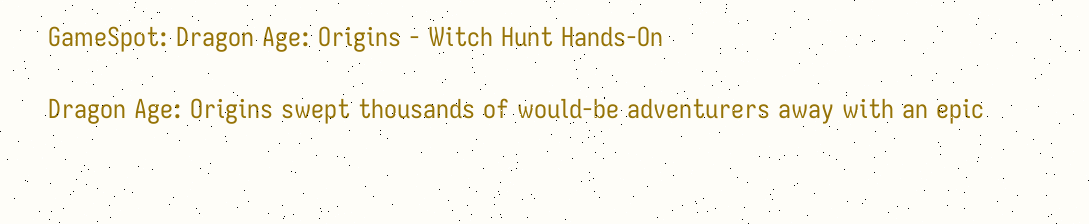GameSpot: Dragon Age: Origins - Witch Hunt Hands-On

Dragon Age: Origins swept thousands of would-be adventurers away with an epic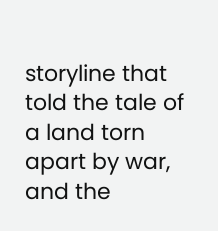storyline that told the tale of a land torn apart by war, and the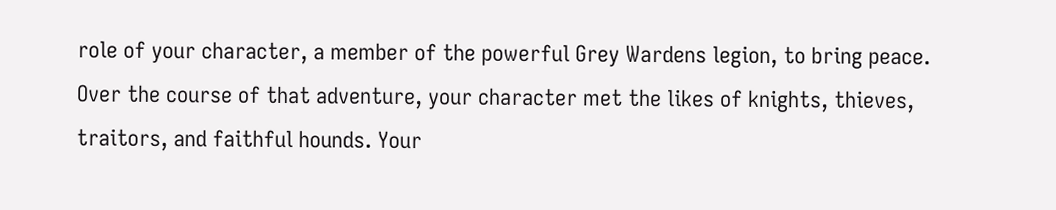role of your character, a member of the powerful Grey Wardens legion, to bring peace. Over the course of that adventure, your character met the likes of knights, thieves, traitors, and faithful hounds. Your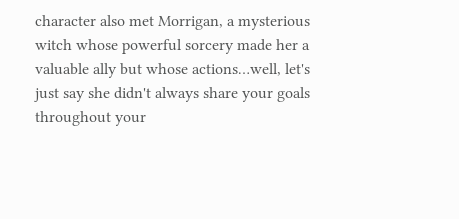character also met Morrigan, a mysterious witch whose powerful sorcery made her a valuable ally but whose actions…well, let's just say she didn't always share your goals throughout your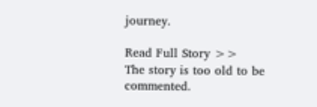journey.

Read Full Story >>
The story is too old to be commented.